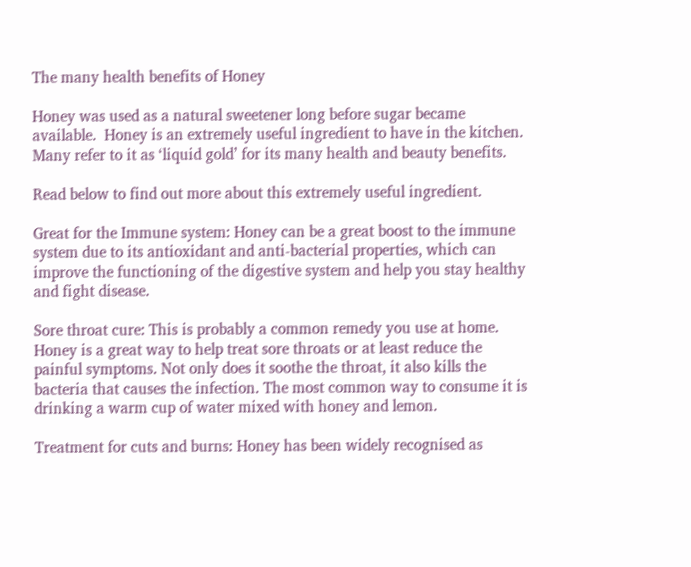The many health benefits of Honey

Honey was used as a natural sweetener long before sugar became available.  Honey is an extremely useful ingredient to have in the kitchen. Many refer to it as ‘liquid gold’ for its many health and beauty benefits.

Read below to find out more about this extremely useful ingredient.

Great for the Immune system: Honey can be a great boost to the immune system due to its antioxidant and anti-bacterial properties, which can improve the functioning of the digestive system and help you stay healthy and fight disease.

Sore throat cure: This is probably a common remedy you use at home. Honey is a great way to help treat sore throats or at least reduce the painful symptoms. Not only does it soothe the throat, it also kills the bacteria that causes the infection. The most common way to consume it is drinking a warm cup of water mixed with honey and lemon.

Treatment for cuts and burns: Honey has been widely recognised as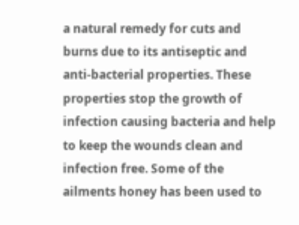a natural remedy for cuts and burns due to its antiseptic and anti-bacterial properties. These properties stop the growth of infection causing bacteria and help to keep the wounds clean and infection free. Some of the ailments honey has been used to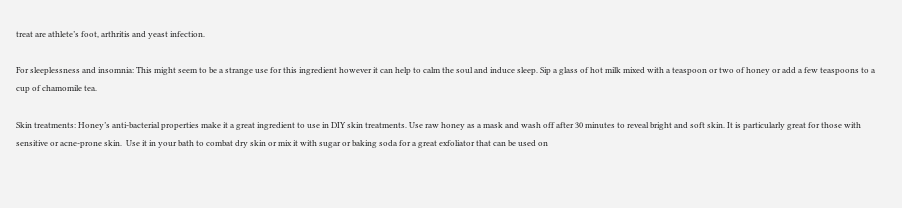treat are athlete’s foot, arthritis and yeast infection.

For sleeplessness and insomnia: This might seem to be a strange use for this ingredient however it can help to calm the soul and induce sleep. Sip a glass of hot milk mixed with a teaspoon or two of honey or add a few teaspoons to a cup of chamomile tea.

Skin treatments: Honey’s anti-bacterial properties make it a great ingredient to use in DIY skin treatments. Use raw honey as a mask and wash off after 30 minutes to reveal bright and soft skin. It is particularly great for those with sensitive or acne-prone skin.  Use it in your bath to combat dry skin or mix it with sugar or baking soda for a great exfoliator that can be used on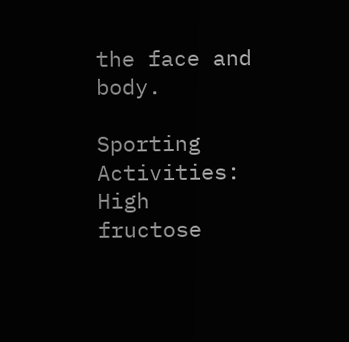the face and body.

Sporting Activities: High fructose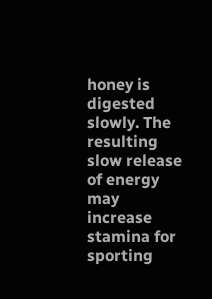honey is digested slowly. The resulting slow release of energy may increase stamina for sporting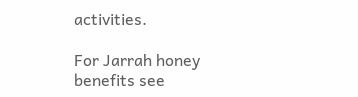activities.

For Jarrah honey benefits see